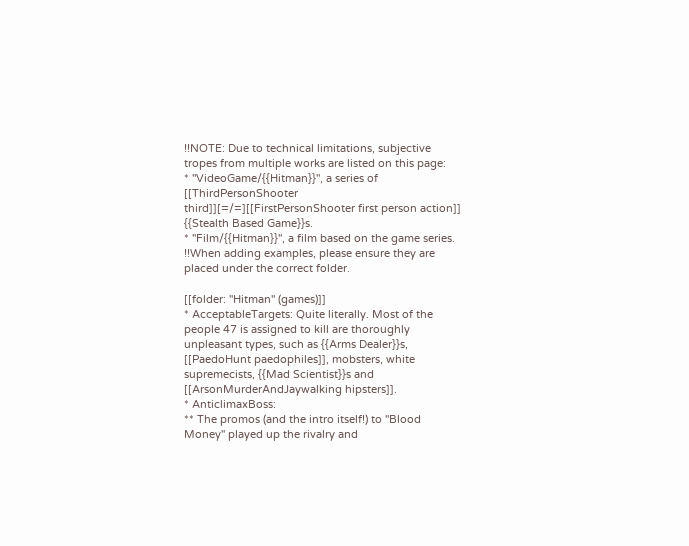!!NOTE: Due to technical limitations, subjective tropes from multiple works are listed on this page:
* ''VideoGame/{{Hitman}}'', a series of [[ThirdPersonShooter third]][=/=][[FirstPersonShooter first person action]] {{Stealth Based Game}}s.
* ''Film/{{Hitman}}'', a film based on the game series.
!!When adding examples, please ensure they are placed under the correct folder.

[[folder: ''Hitman'' (games)]]
* AcceptableTargets: Quite literally. Most of the people 47 is assigned to kill are thoroughly unpleasant types, such as {{Arms Dealer}}s, [[PaedoHunt paedophiles]], mobsters, white supremecists, {{Mad Scientist}}s and [[ArsonMurderAndJaywalking hipsters]].
* AnticlimaxBoss:
** The promos (and the intro itself!) to ''Blood Money'' played up the rivalry and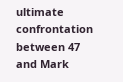ultimate confrontation between 47 and Mark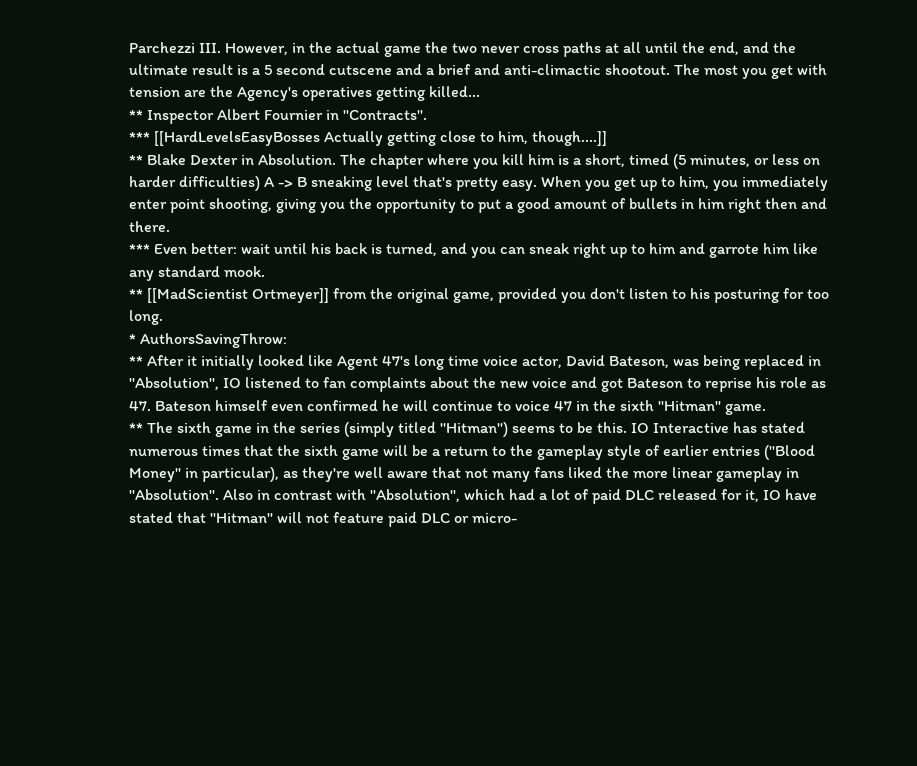Parchezzi III. However, in the actual game the two never cross paths at all until the end, and the ultimate result is a 5 second cutscene and a brief and anti-climactic shootout. The most you get with tension are the Agency's operatives getting killed...
** Inspector Albert Fournier in ''Contracts''.
*** [[HardLevelsEasyBosses Actually getting close to him, though....]]
** Blake Dexter in Absolution. The chapter where you kill him is a short, timed (5 minutes, or less on harder difficulties) A -> B sneaking level that's pretty easy. When you get up to him, you immediately enter point shooting, giving you the opportunity to put a good amount of bullets in him right then and there.
*** Even better: wait until his back is turned, and you can sneak right up to him and garrote him like any standard mook.
** [[MadScientist Ortmeyer]] from the original game, provided you don't listen to his posturing for too long.
* AuthorsSavingThrow:
** After it initially looked like Agent 47's long time voice actor, David Bateson, was being replaced in ''Absolution'', IO listened to fan complaints about the new voice and got Bateson to reprise his role as 47. Bateson himself even confirmed he will continue to voice 47 in the sixth ''Hitman'' game.
** The sixth game in the series (simply titled ''Hitman'') seems to be this. IO Interactive has stated numerous times that the sixth game will be a return to the gameplay style of earlier entries (''Blood Money'' in particular), as they're well aware that not many fans liked the more linear gameplay in ''Absolution''. Also in contrast with ''Absolution'', which had a lot of paid DLC released for it, IO have stated that ''Hitman'' will not feature paid DLC or micro-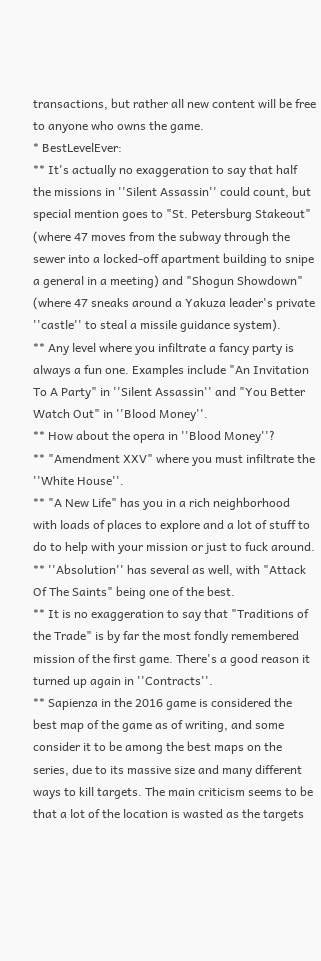transactions, but rather all new content will be free to anyone who owns the game.
* BestLevelEver:
** It's actually no exaggeration to say that half the missions in ''Silent Assassin'' could count, but special mention goes to "St. Petersburg Stakeout" (where 47 moves from the subway through the sewer into a locked-off apartment building to snipe a general in a meeting) and "Shogun Showdown" (where 47 sneaks around a Yakuza leader's private ''castle'' to steal a missile guidance system).
** Any level where you infiltrate a fancy party is always a fun one. Examples include "An Invitation To A Party" in ''Silent Assassin'' and "You Better Watch Out" in ''Blood Money''.
** How about the opera in ''Blood Money''?
** "Amendment XXV" where you must infiltrate the ''White House''.
** "A New Life" has you in a rich neighborhood with loads of places to explore and a lot of stuff to do to help with your mission or just to fuck around.
** ''Absolution'' has several as well, with "Attack Of The Saints" being one of the best.
** It is no exaggeration to say that "Traditions of the Trade" is by far the most fondly remembered mission of the first game. There's a good reason it turned up again in ''Contracts''.
** Sapienza in the 2016 game is considered the best map of the game as of writing, and some consider it to be among the best maps on the series, due to its massive size and many different ways to kill targets. The main criticism seems to be that a lot of the location is wasted as the targets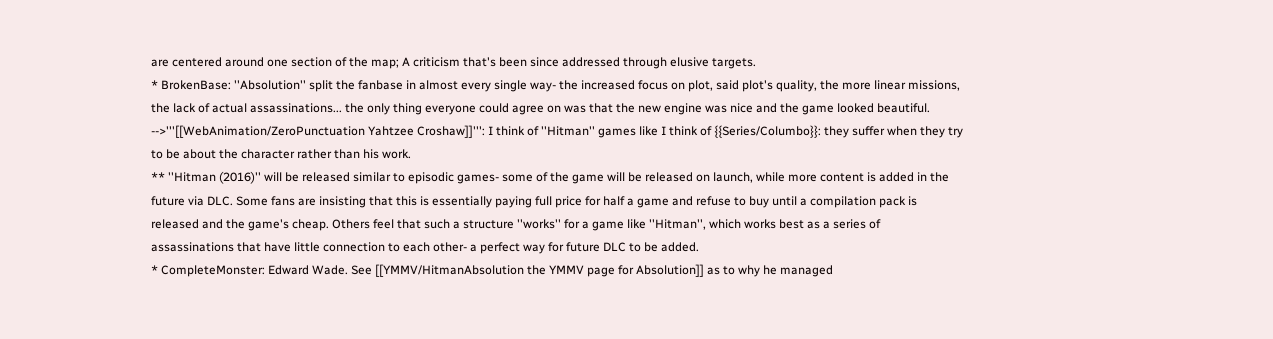are centered around one section of the map; A criticism that's been since addressed through elusive targets.
* BrokenBase: ''Absolution'' split the fanbase in almost every single way- the increased focus on plot, said plot's quality, the more linear missions, the lack of actual assassinations... the only thing everyone could agree on was that the new engine was nice and the game looked beautiful.
-->'''[[WebAnimation/ZeroPunctuation Yahtzee Croshaw]]''': I think of ''Hitman'' games like I think of {{Series/Columbo}}: they suffer when they try to be about the character rather than his work.
** ''Hitman (2016)'' will be released similar to episodic games- some of the game will be released on launch, while more content is added in the future via DLC. Some fans are insisting that this is essentially paying full price for half a game and refuse to buy until a compilation pack is released and the game's cheap. Others feel that such a structure ''works'' for a game like ''Hitman'', which works best as a series of assassinations that have little connection to each other- a perfect way for future DLC to be added.
* CompleteMonster: Edward Wade. See [[YMMV/HitmanAbsolution the YMMV page for Absolution]] as to why he managed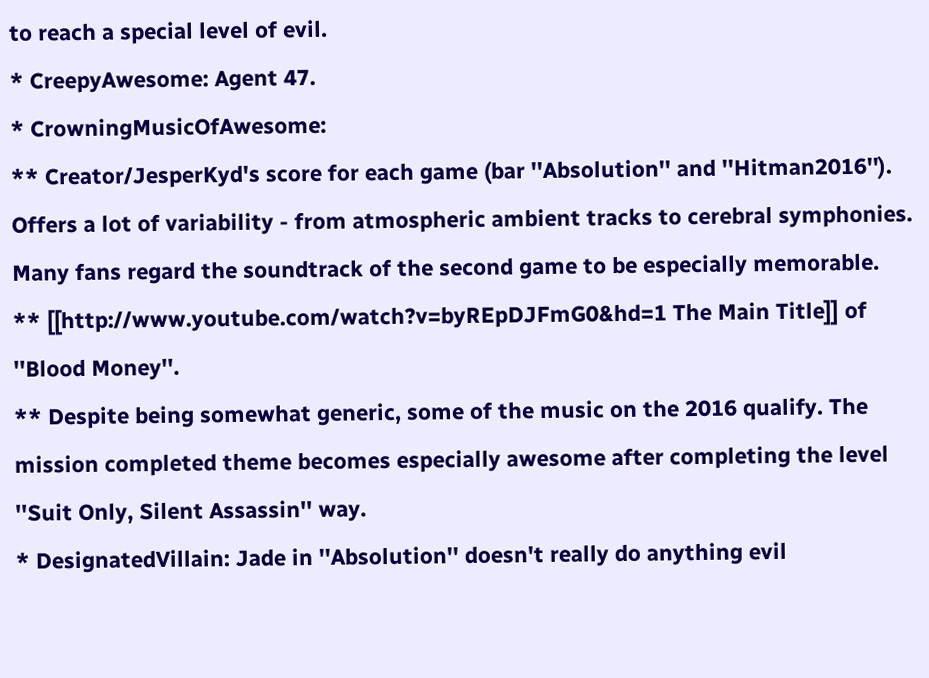to reach a special level of evil.
* CreepyAwesome: Agent 47.
* CrowningMusicOfAwesome:
** Creator/JesperKyd's score for each game (bar ''Absolution'' and ''Hitman2016''). Offers a lot of variability - from atmospheric ambient tracks to cerebral symphonies. Many fans regard the soundtrack of the second game to be especially memorable.
** [[http://www.youtube.com/watch?v=byREpDJFmG0&hd=1 The Main Title]] of ''Blood Money''.
** Despite being somewhat generic, some of the music on the 2016 qualify. The mission completed theme becomes especially awesome after completing the level ''Suit Only, Silent Assassin'' way.
* DesignatedVillain: Jade in ''Absolution'' doesn't really do anything evil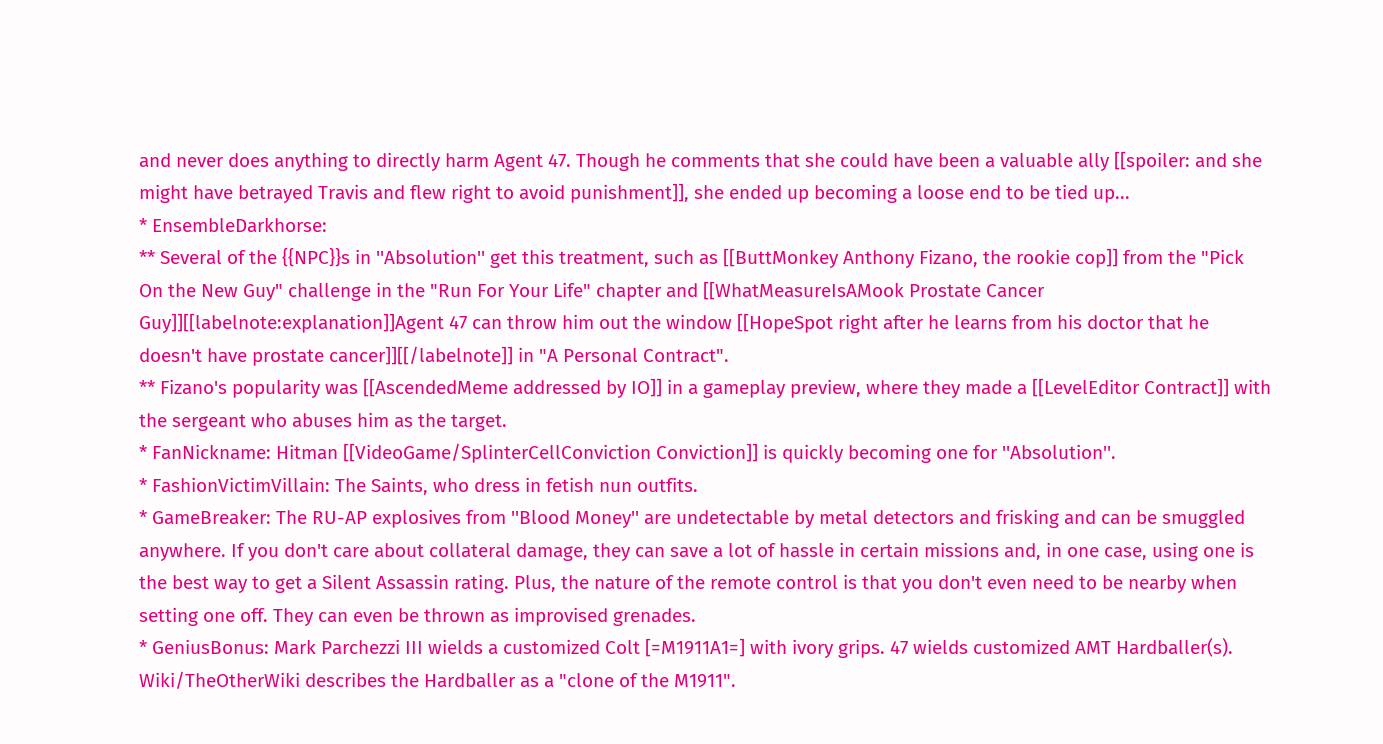and never does anything to directly harm Agent 47. Though he comments that she could have been a valuable ally [[spoiler: and she might have betrayed Travis and flew right to avoid punishment]], she ended up becoming a loose end to be tied up...
* EnsembleDarkhorse:
** Several of the {{NPC}}s in ''Absolution'' get this treatment, such as [[ButtMonkey Anthony Fizano, the rookie cop]] from the "Pick On the New Guy" challenge in the "Run For Your Life" chapter and [[WhatMeasureIsAMook Prostate Cancer Guy]][[labelnote:explanation]]Agent 47 can throw him out the window [[HopeSpot right after he learns from his doctor that he doesn't have prostate cancer]][[/labelnote]] in "A Personal Contract".
** Fizano's popularity was [[AscendedMeme addressed by IO]] in a gameplay preview, where they made a [[LevelEditor Contract]] with the sergeant who abuses him as the target.
* FanNickname: Hitman [[VideoGame/SplinterCellConviction Conviction]] is quickly becoming one for ''Absolution''.
* FashionVictimVillain: The Saints, who dress in fetish nun outfits.
* GameBreaker: The RU-AP explosives from ''Blood Money'' are undetectable by metal detectors and frisking and can be smuggled anywhere. If you don't care about collateral damage, they can save a lot of hassle in certain missions and, in one case, using one is the best way to get a Silent Assassin rating. Plus, the nature of the remote control is that you don't even need to be nearby when setting one off. They can even be thrown as improvised grenades.
* GeniusBonus: Mark Parchezzi III wields a customized Colt [=M1911A1=] with ivory grips. 47 wields customized AMT Hardballer(s). Wiki/TheOtherWiki describes the Hardballer as a "clone of the M1911".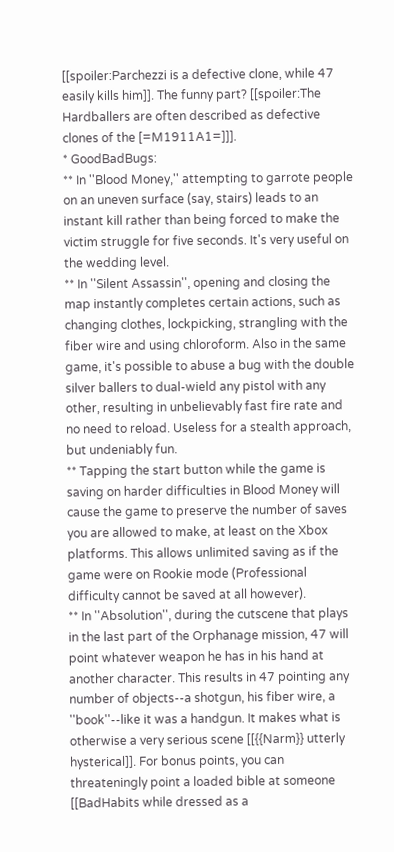[[spoiler:Parchezzi is a defective clone, while 47 easily kills him]]. The funny part? [[spoiler:The Hardballers are often described as defective clones of the [=M1911A1=]]].
* GoodBadBugs:
** In ''Blood Money,'' attempting to garrote people on an uneven surface (say, stairs) leads to an instant kill rather than being forced to make the victim struggle for five seconds. It's very useful on the wedding level.
** In ''Silent Assassin'', opening and closing the map instantly completes certain actions, such as changing clothes, lockpicking, strangling with the fiber wire and using chloroform. Also in the same game, it's possible to abuse a bug with the double silver ballers to dual-wield any pistol with any other, resulting in unbelievably fast fire rate and no need to reload. Useless for a stealth approach, but undeniably fun.
** Tapping the start button while the game is saving on harder difficulties in Blood Money will cause the game to preserve the number of saves you are allowed to make, at least on the Xbox platforms. This allows unlimited saving as if the game were on Rookie mode (Professional difficulty cannot be saved at all however).
** In ''Absolution'', during the cutscene that plays in the last part of the Orphanage mission, 47 will point whatever weapon he has in his hand at another character. This results in 47 pointing any number of objects--a shotgun, his fiber wire, a ''book''--like it was a handgun. It makes what is otherwise a very serious scene [[{{Narm}} utterly hysterical]]. For bonus points, you can threateningly point a loaded bible at someone [[BadHabits while dressed as a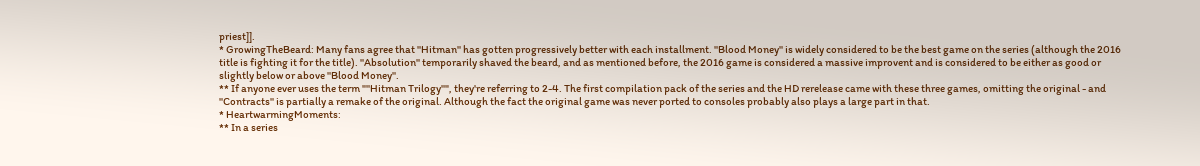priest]].
* GrowingTheBeard: Many fans agree that ''Hitman'' has gotten progressively better with each installment. ''Blood Money'' is widely considered to be the best game on the series (although the 2016 title is fighting it for the title). ''Absolution'' temporarily shaved the beard, and as mentioned before, the 2016 game is considered a massive improvent and is considered to be either as good or slightly below or above ''Blood Money''.
** If anyone ever uses the term "''Hitman Trilogy''", they're referring to 2-4. The first compilation pack of the series and the HD rerelease came with these three games, omitting the original - and ''Contracts'' is partially a remake of the original. Although the fact the original game was never ported to consoles probably also plays a large part in that.
* HeartwarmingMoments:
** In a series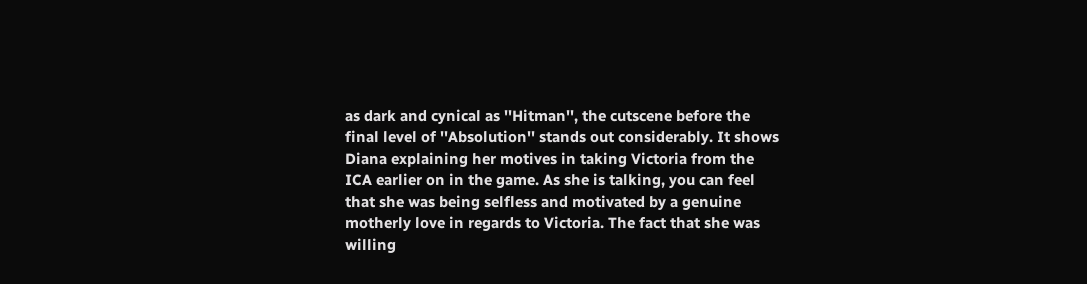as dark and cynical as ''Hitman'', the cutscene before the final level of ''Absolution'' stands out considerably. It shows Diana explaining her motives in taking Victoria from the ICA earlier on in the game. As she is talking, you can feel that she was being selfless and motivated by a genuine motherly love in regards to Victoria. The fact that she was willing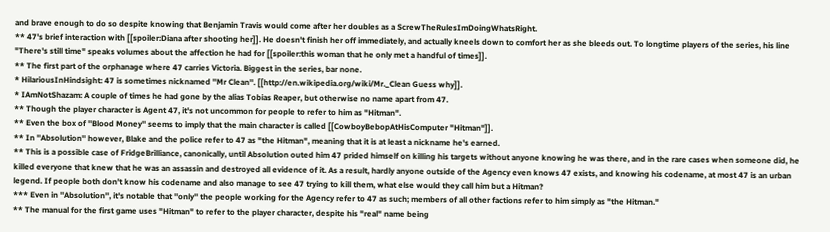and brave enough to do so despite knowing that Benjamin Travis would come after her doubles as a ScrewTheRulesImDoingWhatsRight.
** 47's brief interaction with [[spoiler:Diana after shooting her]]. He doesn't finish her off immediately, and actually kneels down to comfort her as she bleeds out. To longtime players of the series, his line "There's still time" speaks volumes about the affection he had for [[spoiler:this woman that he only met a handful of times]].
** The first part of the orphanage where 47 carries Victoria. Biggest in the series, bar none.
* HilariousInHindsight: 47 is sometimes nicknamed ''Mr Clean''. [[http://en.wikipedia.org/wiki/Mr._Clean Guess why]].
* IAmNotShazam: A couple of times he had gone by the alias Tobias Reaper, but otherwise no name apart from 47.
** Though the player character is Agent 47, it's not uncommon for people to refer to him as "Hitman".
** Even the box of ''Blood Money'' seems to imply that the main character is called [[CowboyBebopAtHisComputer "Hitman"]].
** In ''Absolution'' however, Blake and the police refer to 47 as "the Hitman", meaning that it is at least a nickname he's earned.
** This is a possible case of FridgeBrilliance, canonically, until Absolution outed him 47 prided himself on killing his targets without anyone knowing he was there, and in the rare cases when someone did, he killed everyone that knew that he was an assassin and destroyed all evidence of it. As a result, hardly anyone outside of the Agency even knows 47 exists, and knowing his codename, at most 47 is an urban legend. If people both don't know his codename and also manage to see 47 trying to kill them, what else would they call him but a Hitman?
*** Even in ''Absolution'', it's notable that ''only'' the people working for the Agency refer to 47 as such; members of all other factions refer to him simply as "the Hitman."
** The manual for the first game uses "Hitman" to refer to the player character, despite his "real" name being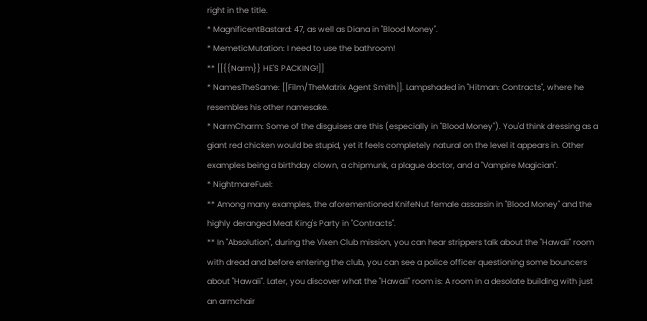right in the title.
* MagnificentBastard: 47, as well as Diana in ''Blood Money''.
* MemeticMutation: I need to use the bathroom!
** [[{{Narm}} HE'S PACKING!]]
* NamesTheSame: [[Film/TheMatrix Agent Smith]]. Lampshaded in ''Hitman: Contracts'', where he resembles his other namesake.
* NarmCharm: Some of the disguises are this (especially in ''Blood Money''). You'd think dressing as a giant red chicken would be stupid, yet it feels completely natural on the level it appears in. Other examples being a birthday clown, a chipmunk, a plague doctor, and a "Vampire Magician".
* NightmareFuel:
** Among many examples, the aforementioned KnifeNut female assassin in ''Blood Money'' and the highly deranged Meat King's Party in ''Contracts''.
** In ''Absolution'', during the Vixen Club mission, you can hear strippers talk about the "Hawaii" room with dread and before entering the club, you can see a police officer questioning some bouncers about "Hawaii". Later, you discover what the "Hawaii" room is: A room in a desolate building with just an armchair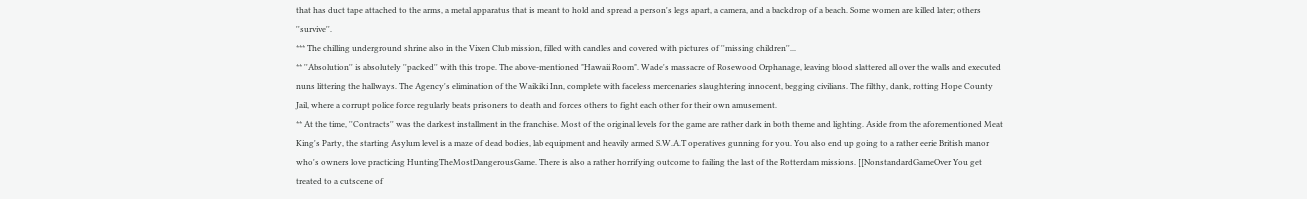that has duct tape attached to the arms, a metal apparatus that is meant to hold and spread a person's legs apart, a camera, and a backdrop of a beach. Some women are killed later; others ''survive''.
*** The chilling underground shrine also in the Vixen Club mission, filled with candles and covered with pictures of ''missing children''...
** ''Absolution'' is absolutely ''packed'' with this trope. The above-mentioned "Hawaii Room". Wade's massacre of Rosewood Orphanage, leaving blood slattered all over the walls and executed nuns littering the hallways. The Agency's elimination of the Waikiki Inn, complete with faceless mercenaries slaughtering innocent, begging civilians. The filthy, dank, rotting Hope County Jail, where a corrupt police force regularly beats prisoners to death and forces others to fight each other for their own amusement.
** At the time, ''Contracts'' was the darkest installment in the franchise. Most of the original levels for the game are rather dark in both theme and lighting. Aside from the aforementioned Meat King's Party, the starting Asylum level is a maze of dead bodies, lab equipment and heavily armed S.W.A.T operatives gunning for you. You also end up going to a rather eerie British manor who's owners love practicing HuntingTheMostDangerousGame. There is also a rather horrifying outcome to failing the last of the Rotterdam missions. [[NonstandardGameOver You get treated to a cutscene of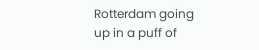Rotterdam going up in a puff of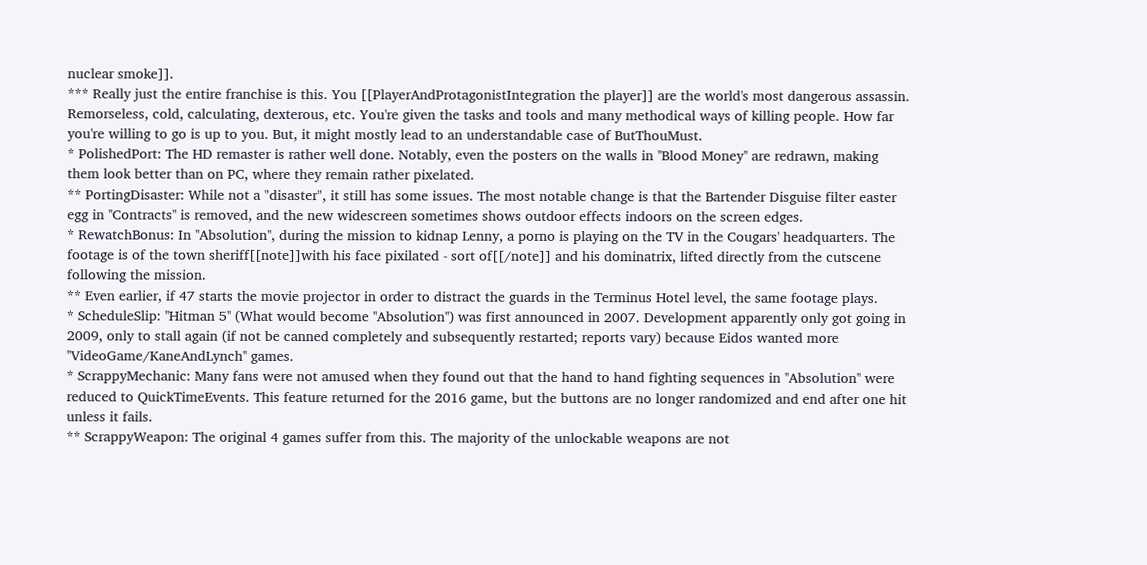nuclear smoke]].
*** Really just the entire franchise is this. You [[PlayerAndProtagonistIntegration the player]] are the world's most dangerous assassin. Remorseless, cold, calculating, dexterous, etc. You're given the tasks and tools and many methodical ways of killing people. How far you're willing to go is up to you. But, it might mostly lead to an understandable case of ButThouMust.
* PolishedPort: The HD remaster is rather well done. Notably, even the posters on the walls in ''Blood Money'' are redrawn, making them look better than on PC, where they remain rather pixelated.
** PortingDisaster: While not a "disaster", it still has some issues. The most notable change is that the Bartender Disguise filter easter egg in ''Contracts'' is removed, and the new widescreen sometimes shows outdoor effects indoors on the screen edges.
* RewatchBonus: In ''Absolution'', during the mission to kidnap Lenny, a porno is playing on the TV in the Cougars' headquarters. The footage is of the town sheriff[[note]]with his face pixilated - sort of[[/note]] and his dominatrix, lifted directly from the cutscene following the mission.
** Even earlier, if 47 starts the movie projector in order to distract the guards in the Terminus Hotel level, the same footage plays.
* ScheduleSlip: ''Hitman 5'' (What would become ''Absolution'') was first announced in 2007. Development apparently only got going in 2009, only to stall again (if not be canned completely and subsequently restarted; reports vary) because Eidos wanted more ''VideoGame/KaneAndLynch'' games.
* ScrappyMechanic: Many fans were not amused when they found out that the hand to hand fighting sequences in ''Absolution'' were reduced to QuickTimeEvents. This feature returned for the 2016 game, but the buttons are no longer randomized and end after one hit unless it fails.
** ScrappyWeapon: The original 4 games suffer from this. The majority of the unlockable weapons are not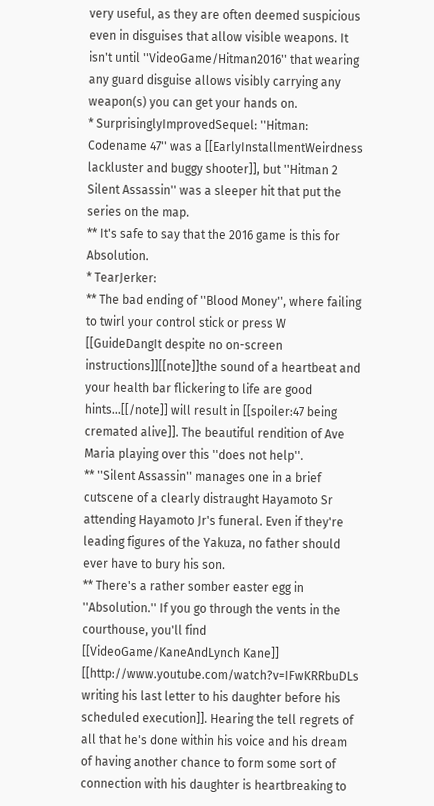very useful, as they are often deemed suspicious even in disguises that allow visible weapons. It isn't until ''VideoGame/Hitman2016'' that wearing any guard disguise allows visibly carrying any weapon(s) you can get your hands on.
* SurprisinglyImprovedSequel: ''Hitman: Codename 47'' was a [[EarlyInstallmentWeirdness lackluster and buggy shooter]], but ''Hitman 2 Silent Assassin'' was a sleeper hit that put the series on the map.
** It's safe to say that the 2016 game is this for Absolution.
* TearJerker:
** The bad ending of ''Blood Money'', where failing to twirl your control stick or press W [[GuideDangIt despite no on-screen instructions]][[note]]the sound of a heartbeat and your health bar flickering to life are good hints...[[/note]] will result in [[spoiler:47 being cremated alive]]. The beautiful rendition of Ave Maria playing over this ''does not help''.
** ''Silent Assassin'' manages one in a brief cutscene of a clearly distraught Hayamoto Sr attending Hayamoto Jr's funeral. Even if they're leading figures of the Yakuza, no father should ever have to bury his son.
** There's a rather somber easter egg in ''Absolution.'' If you go through the vents in the courthouse, you'll find [[VideoGame/KaneAndLynch Kane]] [[http://www.youtube.com/watch?v=IFwKRRbuDLs writing his last letter to his daughter before his scheduled execution]]. Hearing the tell regrets of all that he's done within his voice and his dream of having another chance to form some sort of connection with his daughter is heartbreaking to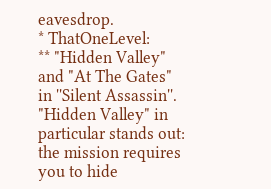eavesdrop.
* ThatOneLevel:
** "Hidden Valley" and "At The Gates" in ''Silent Assassin''. "Hidden Valley" in particular stands out: the mission requires you to hide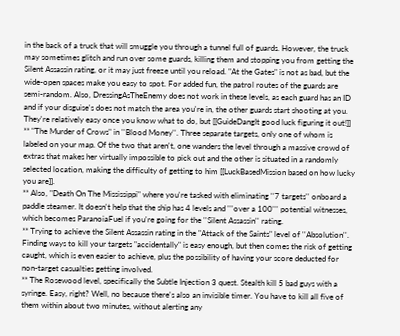in the back of a truck that will smuggle you through a tunnel full of guards. However, the truck may sometimes glitch and run over some guards, killing them and stopping you from getting the Silent Assassin rating, or it may just freeze until you reload. "At the Gates" is not as bad, but the wide-open spaces make you easy to spot. For added fun, the patrol routes of the guards are semi-random. Also, DressingAsTheEnemy does not work in these levels, as each guard has an ID and if your disguise's does not match the area you're in, the other guards start shooting at you. They're relatively easy once you know what to do, but [[GuideDangIt good luck figuring it out!]]
** "The Murder of Crows" in ''Blood Money''. Three separate targets, only one of whom is labeled on your map. Of the two that aren't, one wanders the level through a massive crowd of extras that makes her virtually impossible to pick out and the other is situated in a randomly selected location, making the difficulty of getting to him [[LuckBasedMission based on how lucky you are]].
** Also, "Death On The Mississippi" where you're tasked with eliminating ''7 targets'' onboard a paddle steamer. It doesn't help that the ship has 4 levels and '''over a 100''' potential witnesses, which becomes ParanoiaFuel if you're going for the ''Silent Assassin'' rating.
** Trying to achieve the Silent Assassin rating in the "Attack of the Saints" level of ''Absolution''. Finding ways to kill your targets "accidentally" is easy enough, but then comes the risk of getting caught, which is even easier to achieve, plus the possibility of having your score deducted for non-target casualties getting involved.
** The Rosewood level, specifically the Subtle Injection 3 quest. Stealth kill 5 bad guys with a syringe. Easy, right? Well, no because there's also an invisible timer. You have to kill all five of them within about two minutes, without alerting any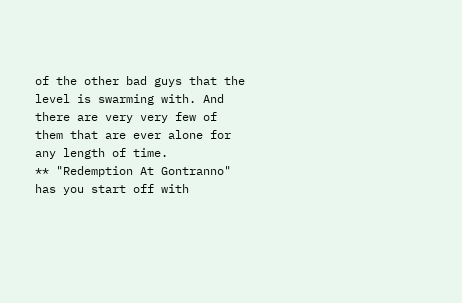of the other bad guys that the level is swarming with. And there are very very few of them that are ever alone for any length of time.
** "Redemption At Gontranno" has you start off with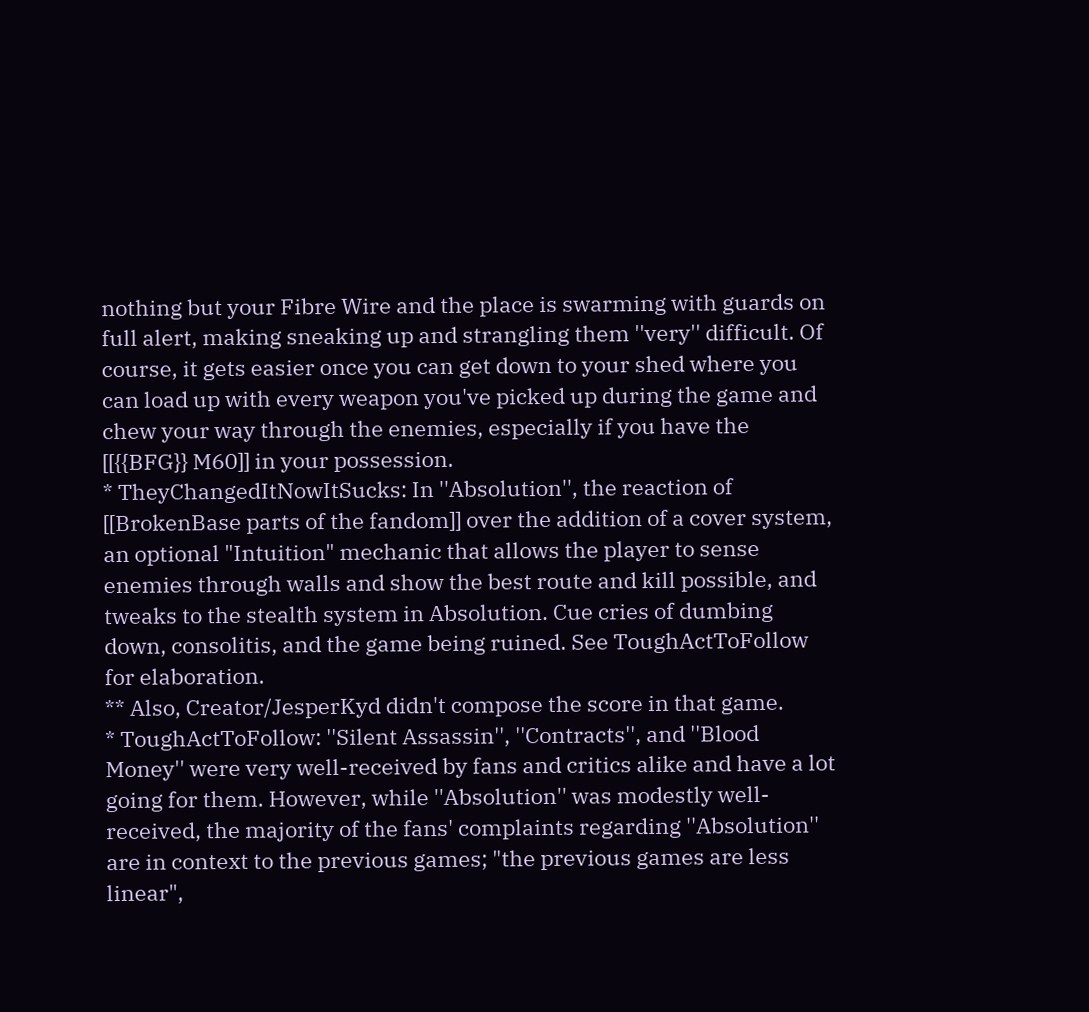nothing but your Fibre Wire and the place is swarming with guards on full alert, making sneaking up and strangling them ''very'' difficult. Of course, it gets easier once you can get down to your shed where you can load up with every weapon you've picked up during the game and chew your way through the enemies, especially if you have the [[{{BFG}} M60]] in your possession.
* TheyChangedItNowItSucks: In ''Absolution'', the reaction of [[BrokenBase parts of the fandom]] over the addition of a cover system, an optional "Intuition" mechanic that allows the player to sense enemies through walls and show the best route and kill possible, and tweaks to the stealth system in Absolution. Cue cries of dumbing down, consolitis, and the game being ruined. See ToughActToFollow for elaboration.
** Also, Creator/JesperKyd didn't compose the score in that game.
* ToughActToFollow: ''Silent Assassin'', ''Contracts'', and ''Blood Money'' were very well-received by fans and critics alike and have a lot going for them. However, while ''Absolution'' was modestly well-received, the majority of the fans' complaints regarding ''Absolution'' are in context to the previous games; "the previous games are less linear",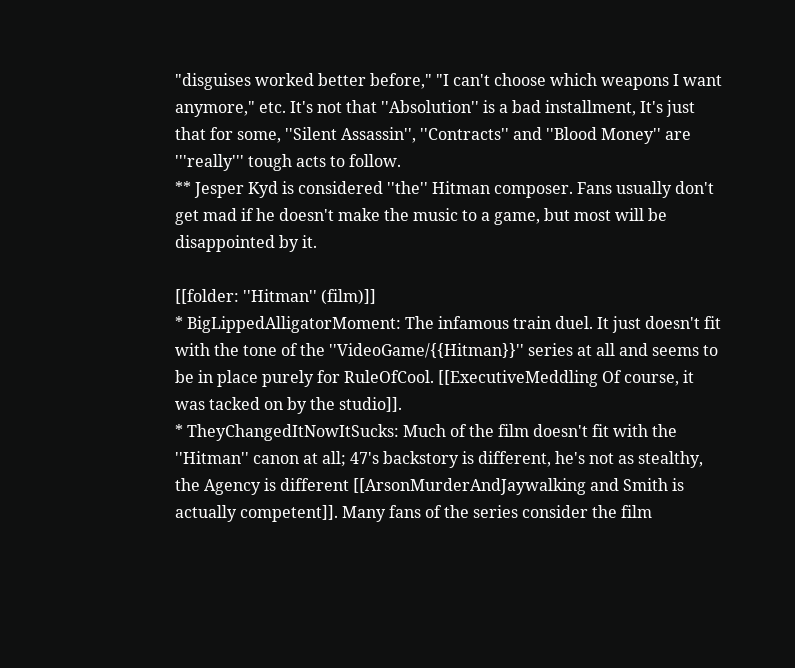"disguises worked better before," "I can't choose which weapons I want anymore," etc. It's not that ''Absolution'' is a bad installment, It's just that for some, ''Silent Assassin'', ''Contracts'' and ''Blood Money'' are '''really''' tough acts to follow.
** Jesper Kyd is considered ''the'' Hitman composer. Fans usually don't get mad if he doesn't make the music to a game, but most will be disappointed by it.

[[folder: ''Hitman'' (film)]]
* BigLippedAlligatorMoment: The infamous train duel. It just doesn't fit with the tone of the ''VideoGame/{{Hitman}}'' series at all and seems to be in place purely for RuleOfCool. [[ExecutiveMeddling Of course, it was tacked on by the studio]].
* TheyChangedItNowItSucks: Much of the film doesn't fit with the ''Hitman'' canon at all; 47's backstory is different, he's not as stealthy, the Agency is different [[ArsonMurderAndJaywalking and Smith is actually competent]]. Many fans of the series consider the film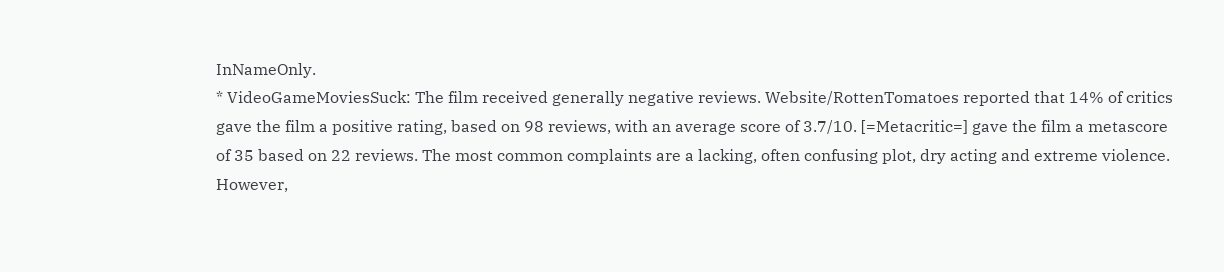InNameOnly.
* VideoGameMoviesSuck: The film received generally negative reviews. Website/RottenTomatoes reported that 14% of critics gave the film a positive rating, based on 98 reviews, with an average score of 3.7/10. [=Metacritic=] gave the film a metascore of 35 based on 22 reviews. The most common complaints are a lacking, often confusing plot, dry acting and extreme violence. However,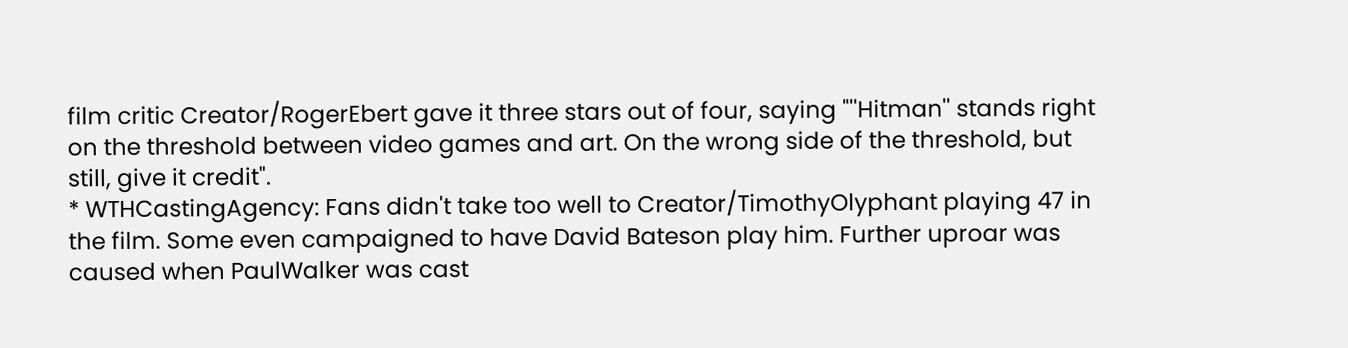film critic Creator/RogerEbert gave it three stars out of four, saying "''Hitman'' stands right on the threshold between video games and art. On the wrong side of the threshold, but still, give it credit".
* WTHCastingAgency: Fans didn't take too well to Creator/TimothyOlyphant playing 47 in the film. Some even campaigned to have David Bateson play him. Further uproar was caused when PaulWalker was cast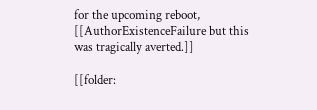for the upcoming reboot, [[AuthorExistenceFailure but this was tragically averted.]]

[[folder: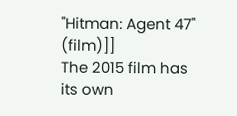''Hitman: Agent 47'' (film)]]
The 2015 film has its own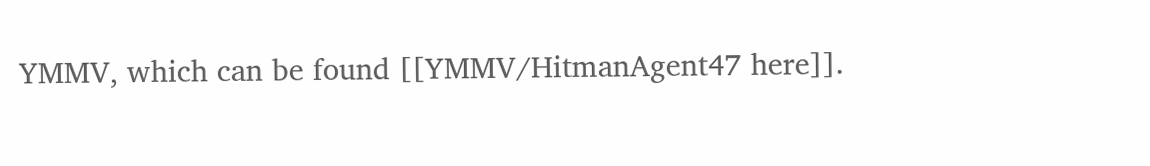YMMV, which can be found [[YMMV/HitmanAgent47 here]].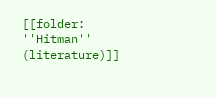[[folder: ''Hitman'' (literature)]]